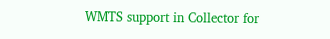WMTS support in Collector for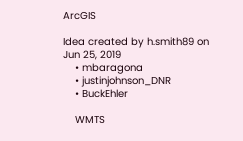ArcGIS

Idea created by h.smith89 on Jun 25, 2019
    • mbaragona
    • justinjohnson_DNR
    • BuckEhler

    WMTS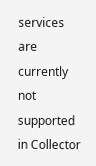services are currently not supported in Collector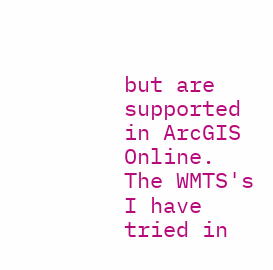but are supported in ArcGIS Online. The WMTS's I have tried in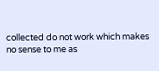collected do not work which makes no sense to me as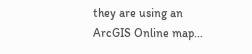they are using an ArcGIS Online map...